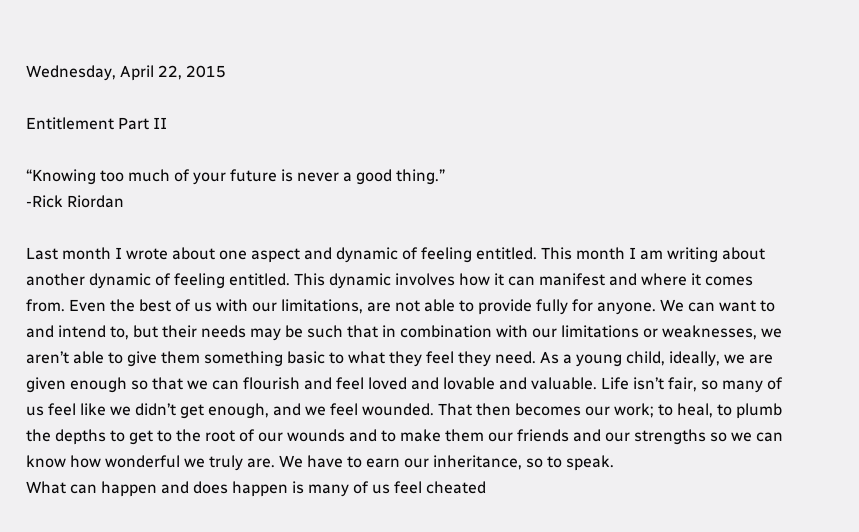Wednesday, April 22, 2015

Entitlement Part II

“Knowing too much of your future is never a good thing.”
-Rick Riordan

Last month I wrote about one aspect and dynamic of feeling entitled. This month I am writing about another dynamic of feeling entitled. This dynamic involves how it can manifest and where it comes from. Even the best of us with our limitations, are not able to provide fully for anyone. We can want to and intend to, but their needs may be such that in combination with our limitations or weaknesses, we aren’t able to give them something basic to what they feel they need. As a young child, ideally, we are given enough so that we can flourish and feel loved and lovable and valuable. Life isn’t fair, so many of us feel like we didn’t get enough, and we feel wounded. That then becomes our work; to heal, to plumb the depths to get to the root of our wounds and to make them our friends and our strengths so we can know how wonderful we truly are. We have to earn our inheritance, so to speak.
What can happen and does happen is many of us feel cheated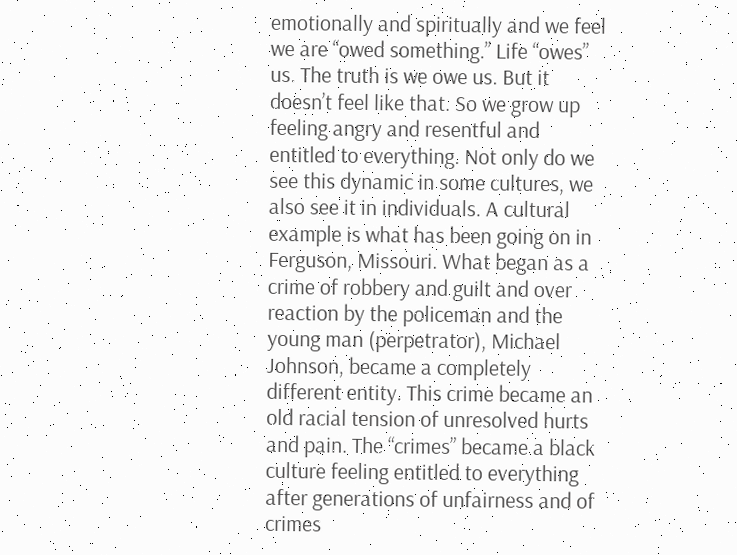emotionally and spiritually and we feel we are “owed something.” Life “owes” us. The truth is we owe us. But it doesn’t feel like that. So we grow up feeling angry and resentful and entitled to everything. Not only do we see this dynamic in some cultures, we also see it in individuals. A cultural example is what has been going on in Ferguson, Missouri. What began as a crime of robbery and guilt and over reaction by the policeman and the young man (perpetrator), Michael Johnson, became a completely different entity. This crime became an old racial tension of unresolved hurts and pain. The “crimes” became a black culture feeling entitled to everything after generations of unfairness and of crimes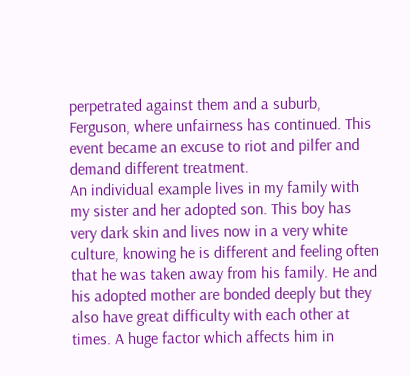perpetrated against them and a suburb, Ferguson, where unfairness has continued. This event became an excuse to riot and pilfer and demand different treatment.
An individual example lives in my family with my sister and her adopted son. This boy has very dark skin and lives now in a very white culture, knowing he is different and feeling often that he was taken away from his family. He and his adopted mother are bonded deeply but they also have great difficulty with each other at times. A huge factor which affects him in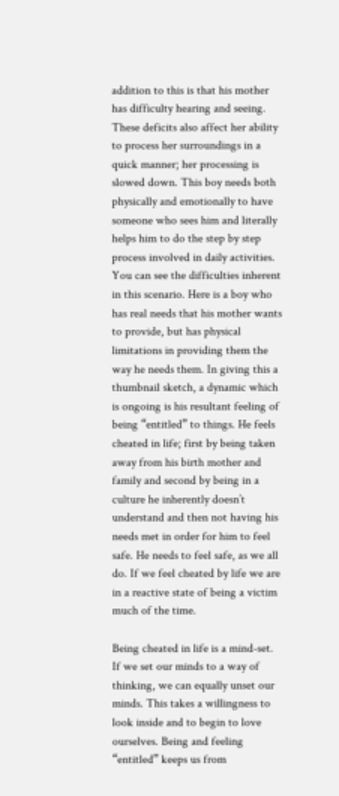addition to this is that his mother has difficulty hearing and seeing. These deficits also affect her ability to process her surroundings in a quick manner; her processing is slowed down. This boy needs both physically and emotionally to have someone who sees him and literally helps him to do the step by step process involved in daily activities. You can see the difficulties inherent in this scenario. Here is a boy who has real needs that his mother wants to provide, but has physical limitations in providing them the way he needs them. In giving this a thumbnail sketch, a dynamic which is ongoing is his resultant feeling of being “entitled” to things. He feels cheated in life; first by being taken away from his birth mother and family and second by being in a culture he inherently doesn’t understand and then not having his needs met in order for him to feel safe. He needs to feel safe, as we all do. If we feel cheated by life we are in a reactive state of being a victim much of the time.

Being cheated in life is a mind-set. If we set our minds to a way of thinking, we can equally unset our minds. This takes a willingness to look inside and to begin to love ourselves. Being and feeling “entitled” keeps us from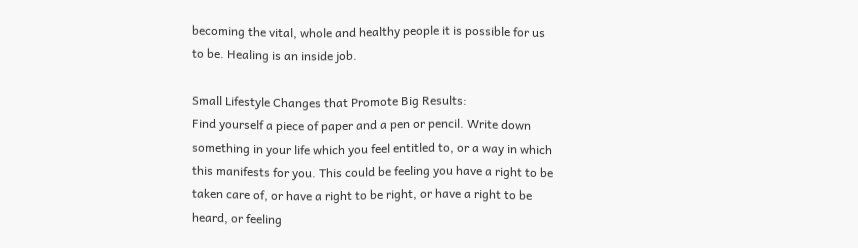becoming the vital, whole and healthy people it is possible for us to be. Healing is an inside job.

Small Lifestyle Changes that Promote Big Results:
Find yourself a piece of paper and a pen or pencil. Write down something in your life which you feel entitled to, or a way in which this manifests for you. This could be feeling you have a right to be taken care of, or have a right to be right, or have a right to be heard, or feeling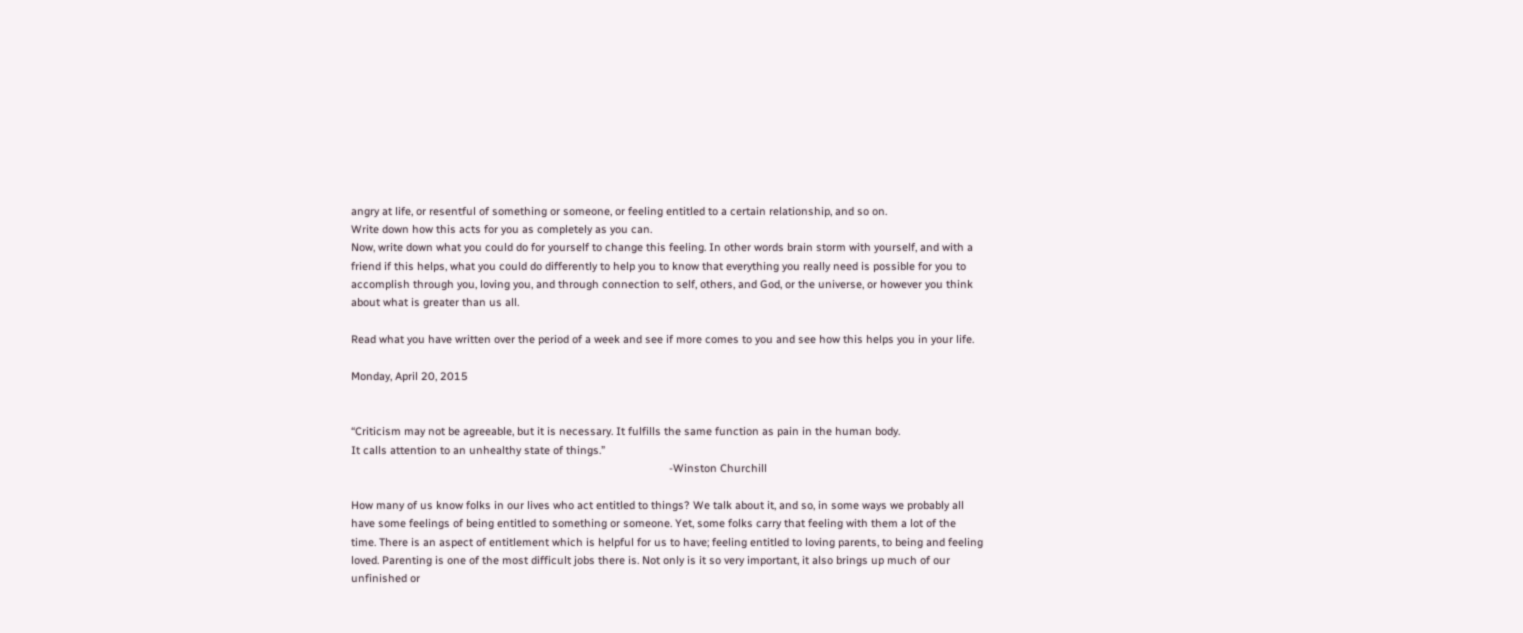angry at life, or resentful of something or someone, or feeling entitled to a certain relationship, and so on.
Write down how this acts for you as completely as you can.
Now, write down what you could do for yourself to change this feeling. In other words brain storm with yourself, and with a friend if this helps, what you could do differently to help you to know that everything you really need is possible for you to accomplish through you, loving you, and through connection to self, others, and God, or the universe, or however you think about what is greater than us all.

Read what you have written over the period of a week and see if more comes to you and see how this helps you in your life.

Monday, April 20, 2015


“Criticism may not be agreeable, but it is necessary. It fulfills the same function as pain in the human body.
It calls attention to an unhealthy state of things.”
                                                                                                          -Winston Churchill

How many of us know folks in our lives who act entitled to things? We talk about it, and so, in some ways we probably all have some feelings of being entitled to something or someone. Yet, some folks carry that feeling with them a lot of the time. There is an aspect of entitlement which is helpful for us to have; feeling entitled to loving parents, to being and feeling loved. Parenting is one of the most difficult jobs there is. Not only is it so very important, it also brings up much of our unfinished or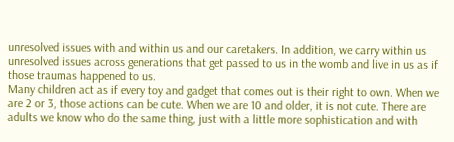unresolved issues with and within us and our caretakers. In addition, we carry within us unresolved issues across generations that get passed to us in the womb and live in us as if those traumas happened to us.
Many children act as if every toy and gadget that comes out is their right to own. When we are 2 or 3, those actions can be cute. When we are 10 and older, it is not cute. There are adults we know who do the same thing, just with a little more sophistication and with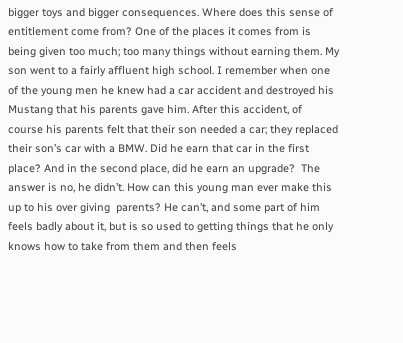bigger toys and bigger consequences. Where does this sense of entitlement come from? One of the places it comes from is being given too much; too many things without earning them. My son went to a fairly affluent high school. I remember when one of the young men he knew had a car accident and destroyed his Mustang that his parents gave him. After this accident, of course his parents felt that their son needed a car; they replaced their son’s car with a BMW. Did he earn that car in the first place? And in the second place, did he earn an upgrade?  The answer is no, he didn’t. How can this young man ever make this up to his over giving  parents? He can’t, and some part of him feels badly about it, but is so used to getting things that he only knows how to take from them and then feels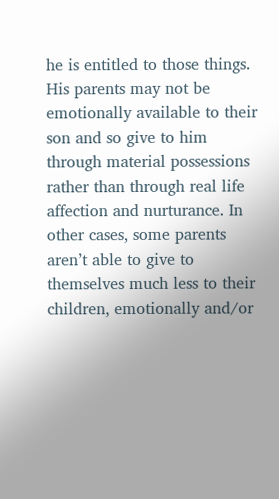he is entitled to those things. His parents may not be emotionally available to their son and so give to him through material possessions rather than through real life affection and nurturance. In other cases, some parents aren’t able to give to themselves much less to their children, emotionally and/or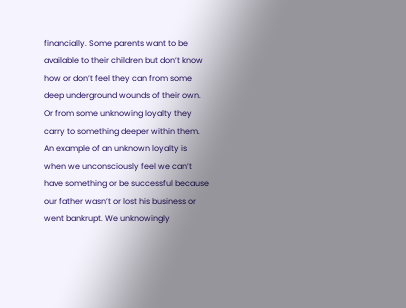financially. Some parents want to be available to their children but don’t know how or don’t feel they can from some deep underground wounds of their own. Or from some unknowing loyalty they carry to something deeper within them. An example of an unknown loyalty is when we unconsciously feel we can’t have something or be successful because our father wasn’t or lost his business or went bankrupt. We unknowingly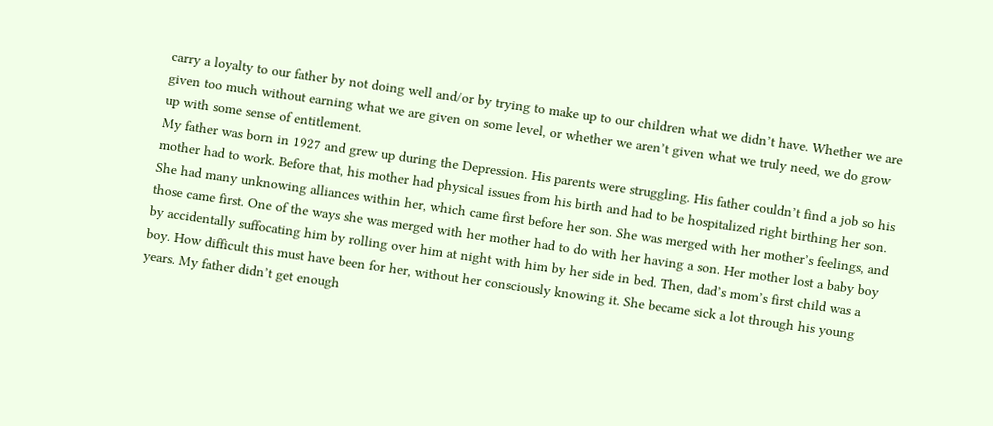carry a loyalty to our father by not doing well and/or by trying to make up to our children what we didn’t have. Whether we are given too much without earning what we are given on some level, or whether we aren’t given what we truly need, we do grow up with some sense of entitlement.
My father was born in 1927 and grew up during the Depression. His parents were struggling. His father couldn’t find a job so his mother had to work. Before that, his mother had physical issues from his birth and had to be hospitalized right birthing her son. She had many unknowing alliances within her, which came first before her son. She was merged with her mother’s feelings, and those came first. One of the ways she was merged with her mother had to do with her having a son. Her mother lost a baby boy by accidentally suffocating him by rolling over him at night with him by her side in bed. Then, dad’s mom’s first child was a boy. How difficult this must have been for her, without her consciously knowing it. She became sick a lot through his young years. My father didn’t get enough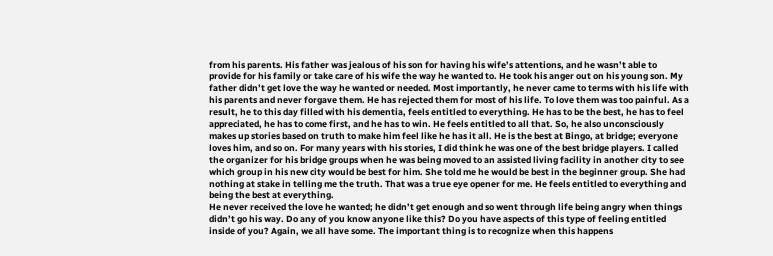from his parents. His father was jealous of his son for having his wife’s attentions, and he wasn’t able to provide for his family or take care of his wife the way he wanted to. He took his anger out on his young son. My father didn’t get love the way he wanted or needed. Most importantly, he never came to terms with his life with his parents and never forgave them. He has rejected them for most of his life. To love them was too painful. As a result, he to this day filled with his dementia, feels entitled to everything. He has to be the best, he has to feel appreciated, he has to come first, and he has to win. He feels entitled to all that. So, he also unconsciously makes up stories based on truth to make him feel like he has it all. He is the best at Bingo, at bridge; everyone loves him, and so on. For many years with his stories, I did think he was one of the best bridge players. I called the organizer for his bridge groups when he was being moved to an assisted living facility in another city to see which group in his new city would be best for him. She told me he would be best in the beginner group. She had nothing at stake in telling me the truth. That was a true eye opener for me. He feels entitled to everything and being the best at everything.
He never received the love he wanted; he didn’t get enough and so went through life being angry when things didn’t go his way. Do any of you know anyone like this? Do you have aspects of this type of feeling entitled inside of you? Again, we all have some. The important thing is to recognize when this happens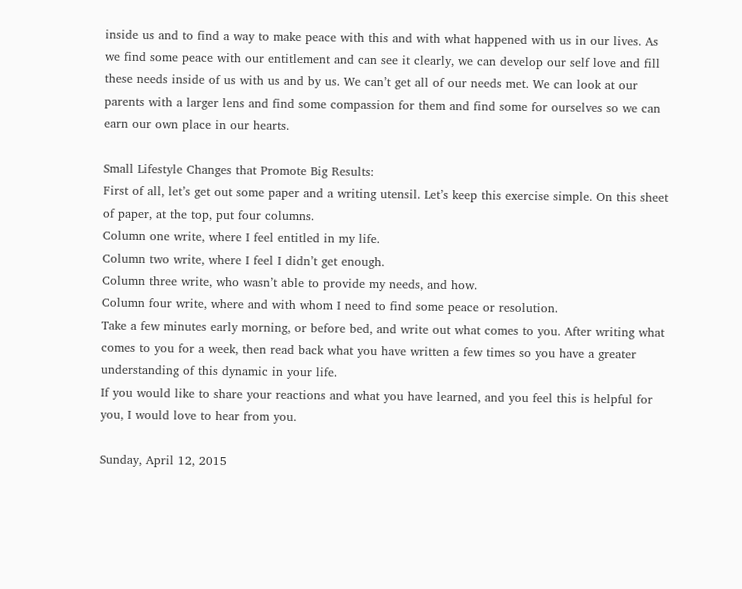inside us and to find a way to make peace with this and with what happened with us in our lives. As we find some peace with our entitlement and can see it clearly, we can develop our self love and fill these needs inside of us with us and by us. We can’t get all of our needs met. We can look at our parents with a larger lens and find some compassion for them and find some for ourselves so we can earn our own place in our hearts.

Small Lifestyle Changes that Promote Big Results:
First of all, let’s get out some paper and a writing utensil. Let’s keep this exercise simple. On this sheet of paper, at the top, put four columns.
Column one write, where I feel entitled in my life.
Column two write, where I feel I didn’t get enough.
Column three write, who wasn’t able to provide my needs, and how.
Column four write, where and with whom I need to find some peace or resolution.
Take a few minutes early morning, or before bed, and write out what comes to you. After writing what comes to you for a week, then read back what you have written a few times so you have a greater understanding of this dynamic in your life.
If you would like to share your reactions and what you have learned, and you feel this is helpful for you, I would love to hear from you.

Sunday, April 12, 2015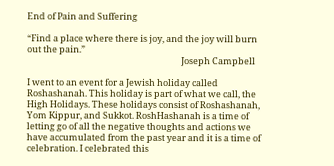End of Pain and Suffering

“Find a place where there is joy, and the joy will burn out the pain.”
                                                                             Joseph Campbell

I went to an event for a Jewish holiday called Roshashanah. This holiday is part of what we call, the High Holidays. These holidays consist of Roshashanah, Yom Kippur, and Sukkot. RoshHashanah is a time of letting go of all the negative thoughts and actions we have accumulated from the past year and it is a time of celebration. I celebrated this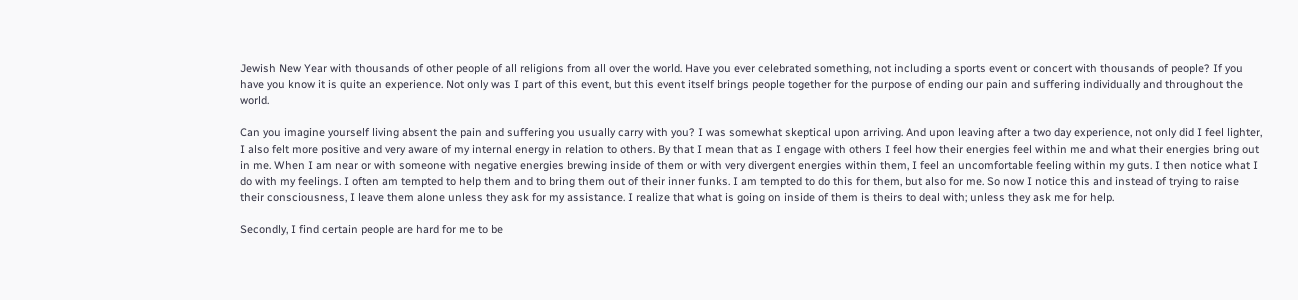Jewish New Year with thousands of other people of all religions from all over the world. Have you ever celebrated something, not including a sports event or concert with thousands of people? If you have you know it is quite an experience. Not only was I part of this event, but this event itself brings people together for the purpose of ending our pain and suffering individually and throughout the world.

Can you imagine yourself living absent the pain and suffering you usually carry with you? I was somewhat skeptical upon arriving. And upon leaving after a two day experience, not only did I feel lighter, I also felt more positive and very aware of my internal energy in relation to others. By that I mean that as I engage with others I feel how their energies feel within me and what their energies bring out in me. When I am near or with someone with negative energies brewing inside of them or with very divergent energies within them, I feel an uncomfortable feeling within my guts. I then notice what I do with my feelings. I often am tempted to help them and to bring them out of their inner funks. I am tempted to do this for them, but also for me. So now I notice this and instead of trying to raise their consciousness, I leave them alone unless they ask for my assistance. I realize that what is going on inside of them is theirs to deal with; unless they ask me for help.

Secondly, I find certain people are hard for me to be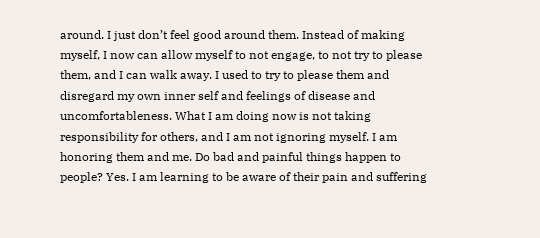around. I just don’t feel good around them. Instead of making myself, I now can allow myself to not engage, to not try to please them, and I can walk away. I used to try to please them and disregard my own inner self and feelings of disease and uncomfortableness. What I am doing now is not taking responsibility for others, and I am not ignoring myself. I am honoring them and me. Do bad and painful things happen to people? Yes. I am learning to be aware of their pain and suffering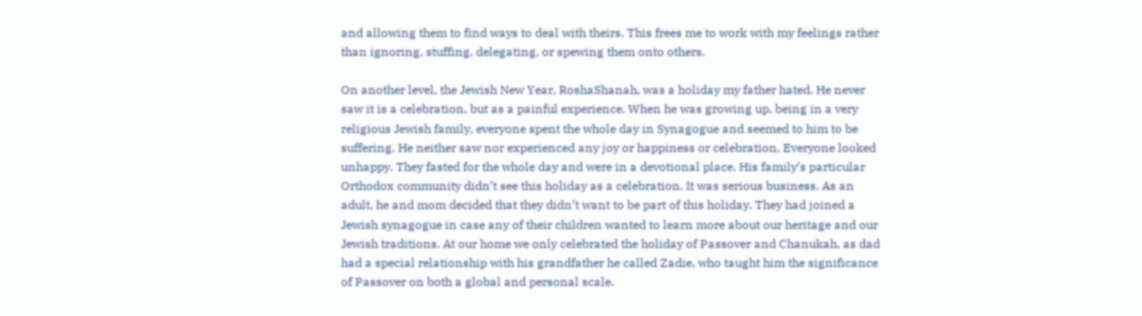and allowing them to find ways to deal with theirs. This frees me to work with my feelings rather than ignoring, stuffing, delegating, or spewing them onto others.

On another level, the Jewish New Year, RoshaShanah, was a holiday my father hated. He never saw it is a celebration, but as a painful experience. When he was growing up, being in a very religious Jewish family, everyone spent the whole day in Synagogue and seemed to him to be suffering. He neither saw nor experienced any joy or happiness or celebration. Everyone looked unhappy. They fasted for the whole day and were in a devotional place. His family’s particular Orthodox community didn’t see this holiday as a celebration. It was serious business. As an adult, he and mom decided that they didn’t want to be part of this holiday. They had joined a Jewish synagogue in case any of their children wanted to learn more about our heritage and our Jewish traditions. At our home we only celebrated the holiday of Passover and Chanukah, as dad had a special relationship with his grandfather he called Zadie, who taught him the significance of Passover on both a global and personal scale.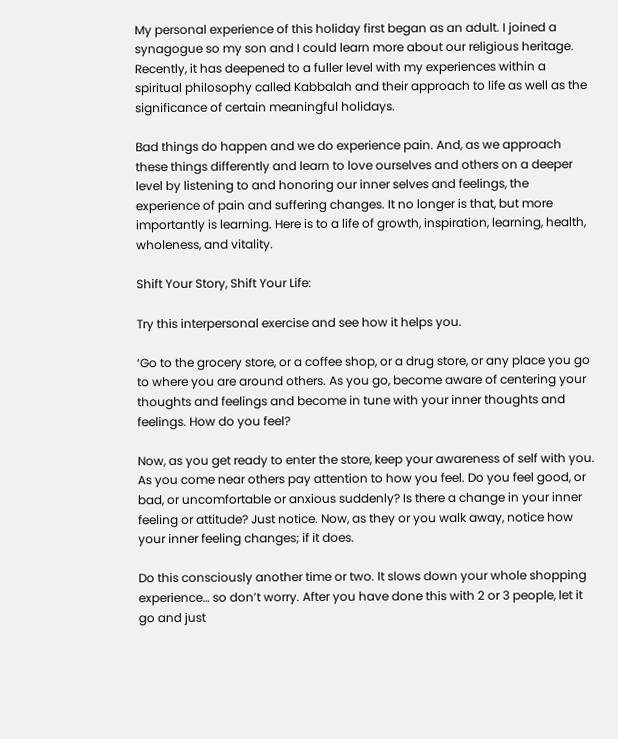My personal experience of this holiday first began as an adult. I joined a synagogue so my son and I could learn more about our religious heritage. Recently, it has deepened to a fuller level with my experiences within a spiritual philosophy called Kabbalah and their approach to life as well as the significance of certain meaningful holidays.

Bad things do happen and we do experience pain. And, as we approach these things differently and learn to love ourselves and others on a deeper level by listening to and honoring our inner selves and feelings, the experience of pain and suffering changes. It no longer is that, but more importantly is learning. Here is to a life of growth, inspiration, learning, health, wholeness, and vitality.

Shift Your Story, Shift Your Life:

Try this interpersonal exercise and see how it helps you.

‘Go to the grocery store, or a coffee shop, or a drug store, or any place you go to where you are around others. As you go, become aware of centering your thoughts and feelings and become in tune with your inner thoughts and feelings. How do you feel?

Now, as you get ready to enter the store, keep your awareness of self with you. As you come near others pay attention to how you feel. Do you feel good, or bad, or uncomfortable or anxious suddenly? Is there a change in your inner feeling or attitude? Just notice. Now, as they or you walk away, notice how your inner feeling changes; if it does.

Do this consciously another time or two. It slows down your whole shopping experience… so don’t worry. After you have done this with 2 or 3 people, let it go and just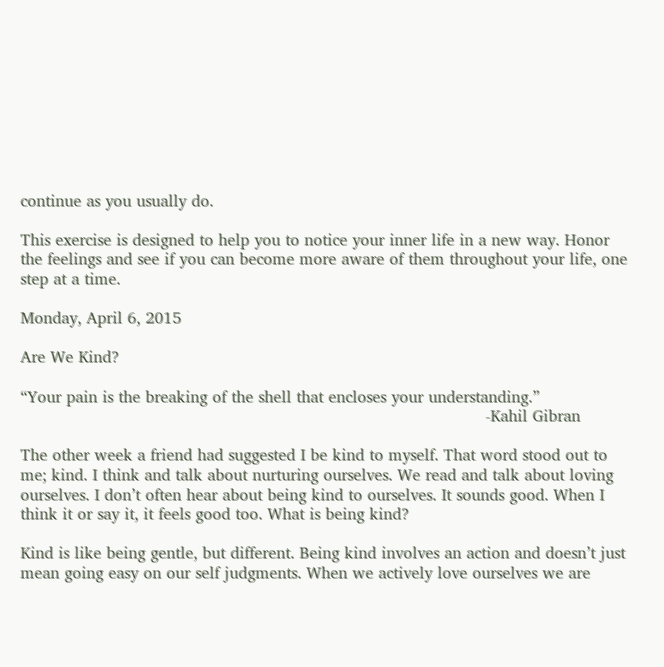continue as you usually do.

This exercise is designed to help you to notice your inner life in a new way. Honor the feelings and see if you can become more aware of them throughout your life, one step at a time.

Monday, April 6, 2015

Are We Kind?

“Your pain is the breaking of the shell that encloses your understanding.”
                                                                                             -Kahil Gibran

The other week a friend had suggested I be kind to myself. That word stood out to me; kind. I think and talk about nurturing ourselves. We read and talk about loving ourselves. I don’t often hear about being kind to ourselves. It sounds good. When I think it or say it, it feels good too. What is being kind?

Kind is like being gentle, but different. Being kind involves an action and doesn’t just mean going easy on our self judgments. When we actively love ourselves we are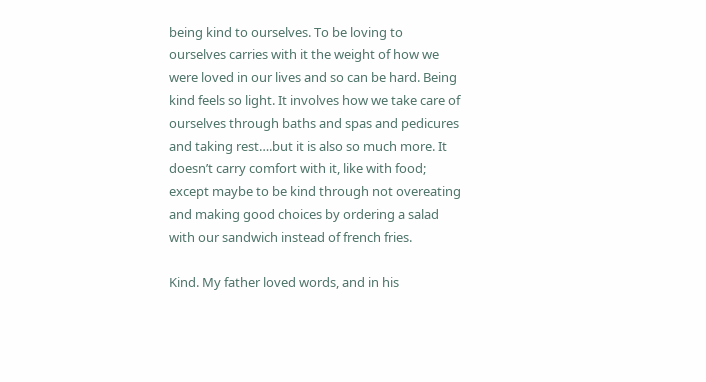being kind to ourselves. To be loving to ourselves carries with it the weight of how we were loved in our lives and so can be hard. Being kind feels so light. It involves how we take care of ourselves through baths and spas and pedicures and taking rest….but it is also so much more. It doesn’t carry comfort with it, like with food; except maybe to be kind through not overeating and making good choices by ordering a salad with our sandwich instead of french fries.

Kind. My father loved words, and in his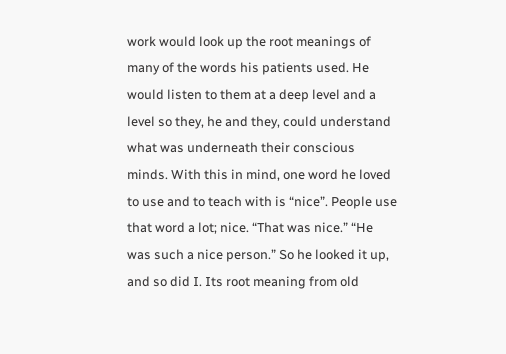work would look up the root meanings of many of the words his patients used. He would listen to them at a deep level and a level so they, he and they, could understand what was underneath their conscious minds. With this in mind, one word he loved to use and to teach with is “nice”. People use that word a lot; nice. “That was nice.” “He was such a nice person.” So he looked it up, and so did I. Its root meaning from old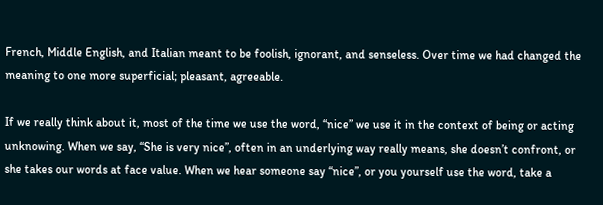French, Middle English, and Italian meant to be foolish, ignorant, and senseless. Over time we had changed the meaning to one more superficial; pleasant, agreeable.

If we really think about it, most of the time we use the word, “nice” we use it in the context of being or acting unknowing. When we say, “She is very nice”, often in an underlying way really means, she doesn’t confront, or she takes our words at face value. When we hear someone say “nice”, or you yourself use the word, take a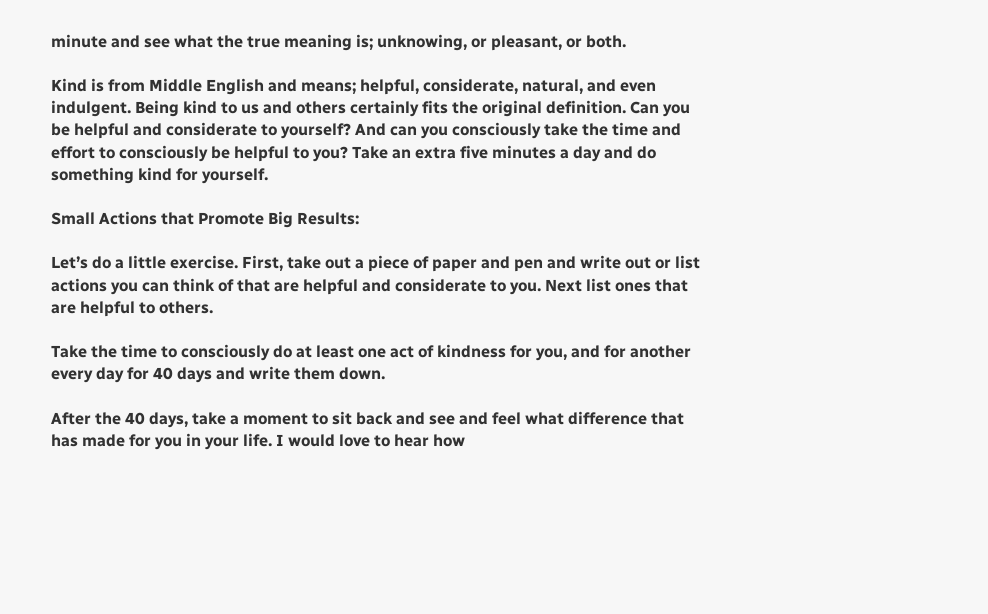minute and see what the true meaning is; unknowing, or pleasant, or both.

Kind is from Middle English and means; helpful, considerate, natural, and even indulgent. Being kind to us and others certainly fits the original definition. Can you be helpful and considerate to yourself? And can you consciously take the time and effort to consciously be helpful to you? Take an extra five minutes a day and do something kind for yourself.

Small Actions that Promote Big Results:

Let’s do a little exercise. First, take out a piece of paper and pen and write out or list actions you can think of that are helpful and considerate to you. Next list ones that are helpful to others.

Take the time to consciously do at least one act of kindness for you, and for another every day for 40 days and write them down.

After the 40 days, take a moment to sit back and see and feel what difference that has made for you in your life. I would love to hear how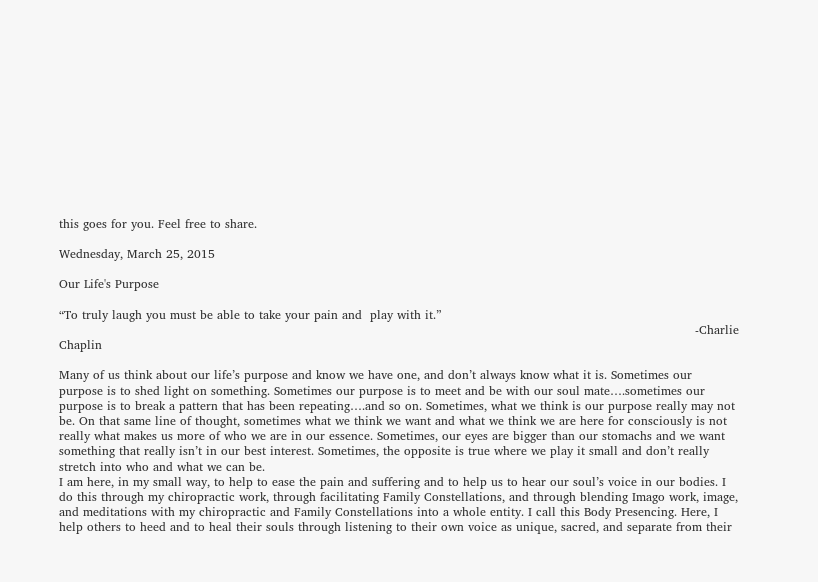this goes for you. Feel free to share.

Wednesday, March 25, 2015

Our Life's Purpose

“To truly laugh you must be able to take your pain and  play with it.”
                                                                                                                                                               -Charlie Chaplin

Many of us think about our life’s purpose and know we have one, and don’t always know what it is. Sometimes our purpose is to shed light on something. Sometimes our purpose is to meet and be with our soul mate….sometimes our purpose is to break a pattern that has been repeating….and so on. Sometimes, what we think is our purpose really may not be. On that same line of thought, sometimes what we think we want and what we think we are here for consciously is not really what makes us more of who we are in our essence. Sometimes, our eyes are bigger than our stomachs and we want something that really isn’t in our best interest. Sometimes, the opposite is true where we play it small and don’t really stretch into who and what we can be.
I am here, in my small way, to help to ease the pain and suffering and to help us to hear our soul’s voice in our bodies. I do this through my chiropractic work, through facilitating Family Constellations, and through blending Imago work, image, and meditations with my chiropractic and Family Constellations into a whole entity. I call this Body Presencing. Here, I help others to heed and to heal their souls through listening to their own voice as unique, sacred, and separate from their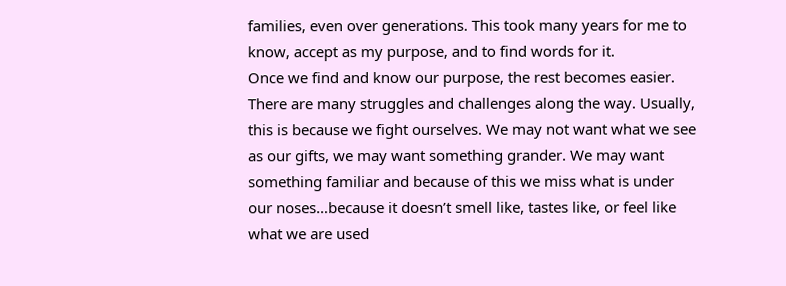families, even over generations. This took many years for me to know, accept as my purpose, and to find words for it.
Once we find and know our purpose, the rest becomes easier. There are many struggles and challenges along the way. Usually, this is because we fight ourselves. We may not want what we see as our gifts, we may want something grander. We may want something familiar and because of this we miss what is under our noses…because it doesn’t smell like, tastes like, or feel like what we are used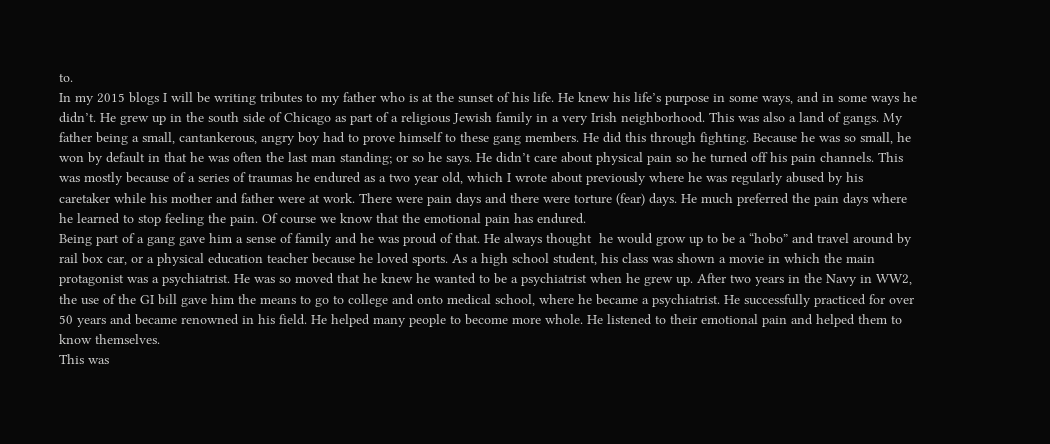to.
In my 2015 blogs I will be writing tributes to my father who is at the sunset of his life. He knew his life’s purpose in some ways, and in some ways he didn’t. He grew up in the south side of Chicago as part of a religious Jewish family in a very Irish neighborhood. This was also a land of gangs. My father being a small, cantankerous, angry boy had to prove himself to these gang members. He did this through fighting. Because he was so small, he won by default in that he was often the last man standing; or so he says. He didn’t care about physical pain so he turned off his pain channels. This was mostly because of a series of traumas he endured as a two year old, which I wrote about previously where he was regularly abused by his caretaker while his mother and father were at work. There were pain days and there were torture (fear) days. He much preferred the pain days where he learned to stop feeling the pain. Of course we know that the emotional pain has endured.
Being part of a gang gave him a sense of family and he was proud of that. He always thought  he would grow up to be a “hobo” and travel around by rail box car, or a physical education teacher because he loved sports. As a high school student, his class was shown a movie in which the main protagonist was a psychiatrist. He was so moved that he knew he wanted to be a psychiatrist when he grew up. After two years in the Navy in WW2, the use of the GI bill gave him the means to go to college and onto medical school, where he became a psychiatrist. He successfully practiced for over 50 years and became renowned in his field. He helped many people to become more whole. He listened to their emotional pain and helped them to know themselves.
This was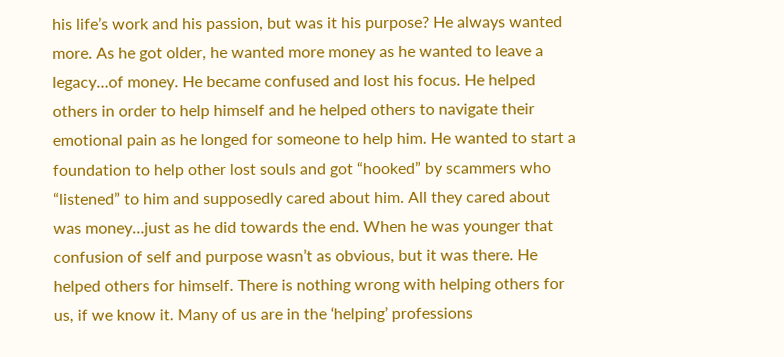his life’s work and his passion, but was it his purpose? He always wanted more. As he got older, he wanted more money as he wanted to leave a legacy…of money. He became confused and lost his focus. He helped others in order to help himself and he helped others to navigate their emotional pain as he longed for someone to help him. He wanted to start a foundation to help other lost souls and got “hooked” by scammers who “listened” to him and supposedly cared about him. All they cared about was money…just as he did towards the end. When he was younger that confusion of self and purpose wasn’t as obvious, but it was there. He helped others for himself. There is nothing wrong with helping others for us, if we know it. Many of us are in the ‘helping’ professions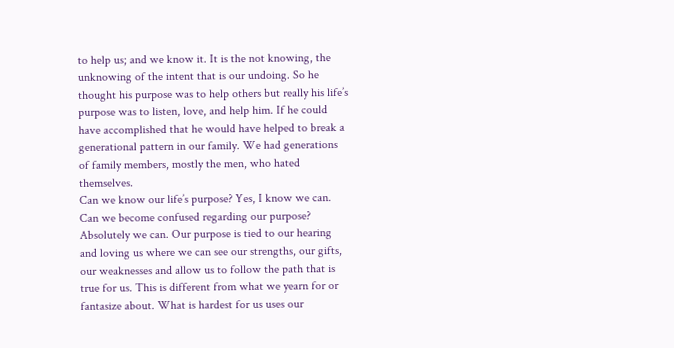to help us; and we know it. It is the not knowing, the unknowing of the intent that is our undoing. So he thought his purpose was to help others but really his life’s purpose was to listen, love, and help him. If he could have accomplished that he would have helped to break a generational pattern in our family. We had generations of family members, mostly the men, who hated themselves.
Can we know our life’s purpose? Yes, I know we can. Can we become confused regarding our purpose? Absolutely we can. Our purpose is tied to our hearing and loving us where we can see our strengths, our gifts, our weaknesses and allow us to follow the path that is true for us. This is different from what we yearn for or fantasize about. What is hardest for us uses our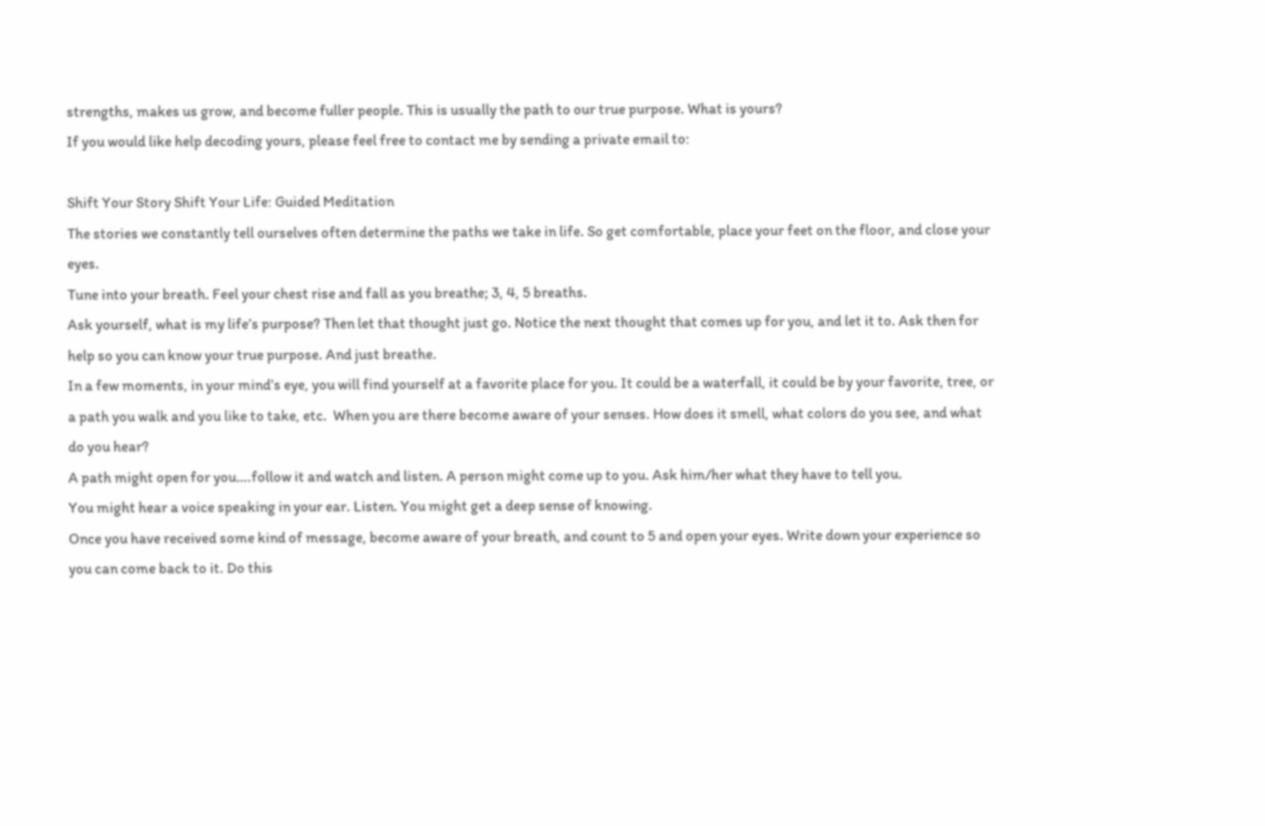strengths, makes us grow, and become fuller people. This is usually the path to our true purpose. What is yours?
If you would like help decoding yours, please feel free to contact me by sending a private email to:

Shift Your Story Shift Your Life: Guided Meditation
The stories we constantly tell ourselves often determine the paths we take in life. So get comfortable, place your feet on the floor, and close your eyes.
Tune into your breath. Feel your chest rise and fall as you breathe; 3, 4, 5 breaths.
Ask yourself, what is my life’s purpose? Then let that thought just go. Notice the next thought that comes up for you, and let it to. Ask then for help so you can know your true purpose. And just breathe.
In a few moments, in your mind’s eye, you will find yourself at a favorite place for you. It could be a waterfall, it could be by your favorite, tree, or a path you walk and you like to take, etc.  When you are there become aware of your senses. How does it smell, what colors do you see, and what do you hear?
A path might open for you….follow it and watch and listen. A person might come up to you. Ask him/her what they have to tell you.
You might hear a voice speaking in your ear. Listen. You might get a deep sense of knowing.
Once you have received some kind of message, become aware of your breath, and count to 5 and open your eyes. Write down your experience so you can come back to it. Do this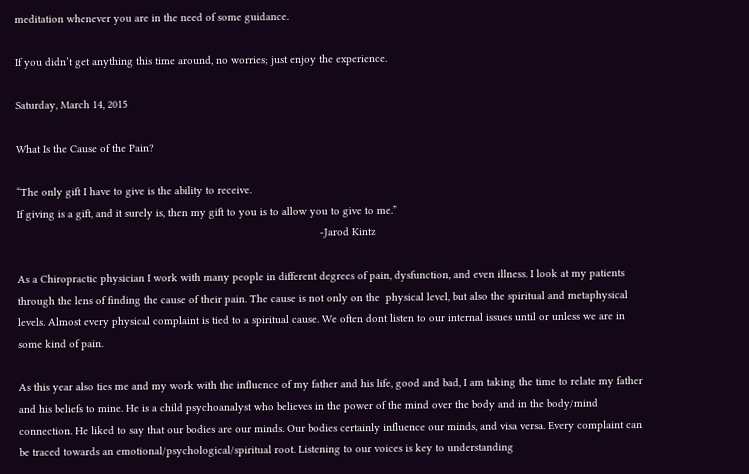meditation whenever you are in the need of some guidance.

If you didn’t get anything this time around, no worries; just enjoy the experience.

Saturday, March 14, 2015

What Is the Cause of the Pain?

“The only gift I have to give is the ability to receive.
If giving is a gift, and it surely is, then my gift to you is to allow you to give to me.”
                                                                                                     -Jarod Kintz

As a Chiropractic physician I work with many people in different degrees of pain, dysfunction, and even illness. I look at my patients through the lens of finding the cause of their pain. The cause is not only on the  physical level, but also the spiritual and metaphysical levels. Almost every physical complaint is tied to a spiritual cause. We often dont listen to our internal issues until or unless we are in some kind of pain.

As this year also ties me and my work with the influence of my father and his life, good and bad, I am taking the time to relate my father and his beliefs to mine. He is a child psychoanalyst who believes in the power of the mind over the body and in the body/mind connection. He liked to say that our bodies are our minds. Our bodies certainly influence our minds, and visa versa. Every complaint can be traced towards an emotional/psychological/spiritual root. Listening to our voices is key to understanding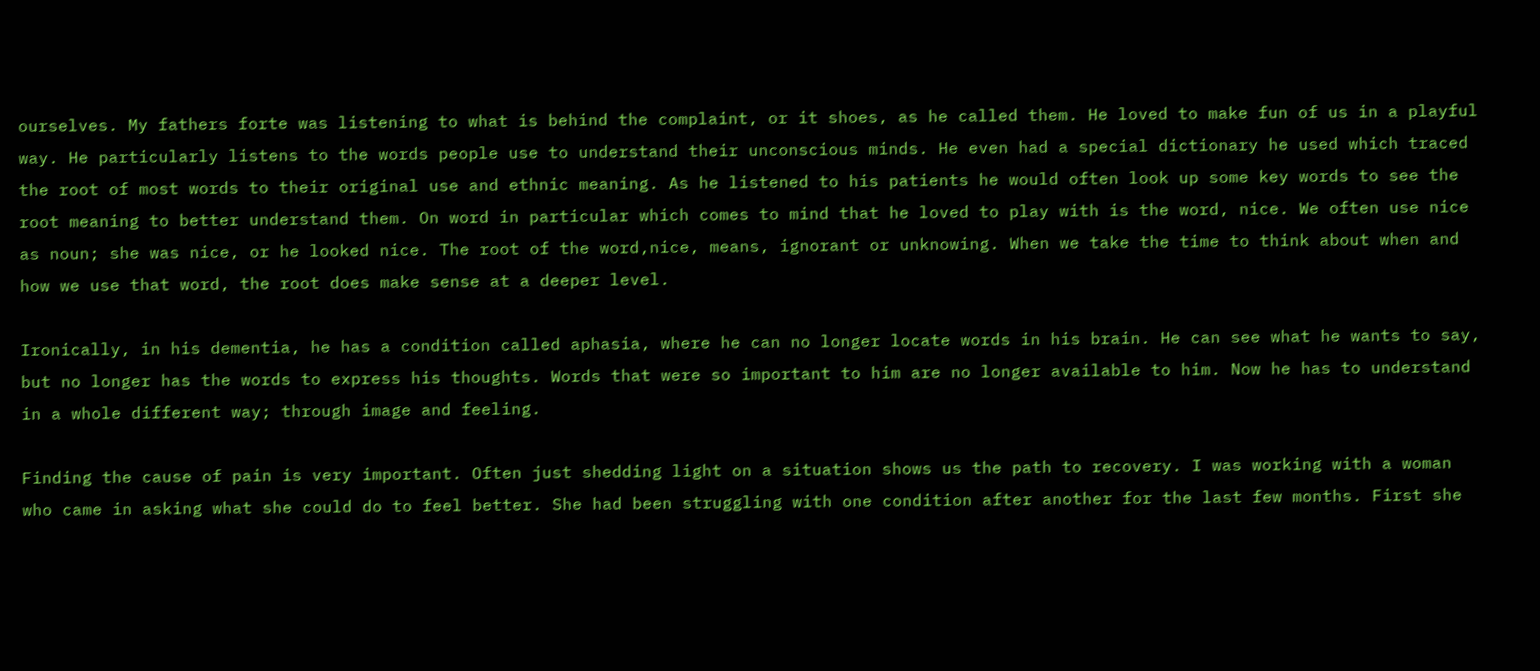ourselves. My fathers forte was listening to what is behind the complaint, or it shoes, as he called them. He loved to make fun of us in a playful way. He particularly listens to the words people use to understand their unconscious minds. He even had a special dictionary he used which traced the root of most words to their original use and ethnic meaning. As he listened to his patients he would often look up some key words to see the root meaning to better understand them. On word in particular which comes to mind that he loved to play with is the word, nice. We often use nice as noun; she was nice, or he looked nice. The root of the word,nice, means, ignorant or unknowing. When we take the time to think about when and how we use that word, the root does make sense at a deeper level.

Ironically, in his dementia, he has a condition called aphasia, where he can no longer locate words in his brain. He can see what he wants to say, but no longer has the words to express his thoughts. Words that were so important to him are no longer available to him. Now he has to understand in a whole different way; through image and feeling.

Finding the cause of pain is very important. Often just shedding light on a situation shows us the path to recovery. I was working with a woman who came in asking what she could do to feel better. She had been struggling with one condition after another for the last few months. First she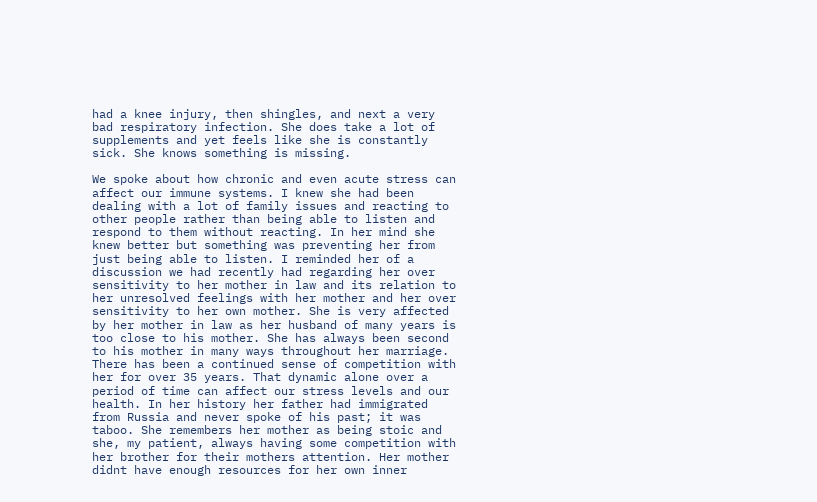had a knee injury, then shingles, and next a very bad respiratory infection. She does take a lot of supplements and yet feels like she is constantly sick. She knows something is missing.

We spoke about how chronic and even acute stress can affect our immune systems. I knew she had been dealing with a lot of family issues and reacting to other people rather than being able to listen and respond to them without reacting. In her mind she knew better but something was preventing her from just being able to listen. I reminded her of a discussion we had recently had regarding her over sensitivity to her mother in law and its relation to her unresolved feelings with her mother and her over sensitivity to her own mother. She is very affected by her mother in law as her husband of many years is too close to his mother. She has always been second to his mother in many ways throughout her marriage. There has been a continued sense of competition with her for over 35 years. That dynamic alone over a period of time can affect our stress levels and our health. In her history her father had immigrated from Russia and never spoke of his past; it was taboo. She remembers her mother as being stoic and she, my patient, always having some competition with her brother for their mothers attention. Her mother didnt have enough resources for her own inner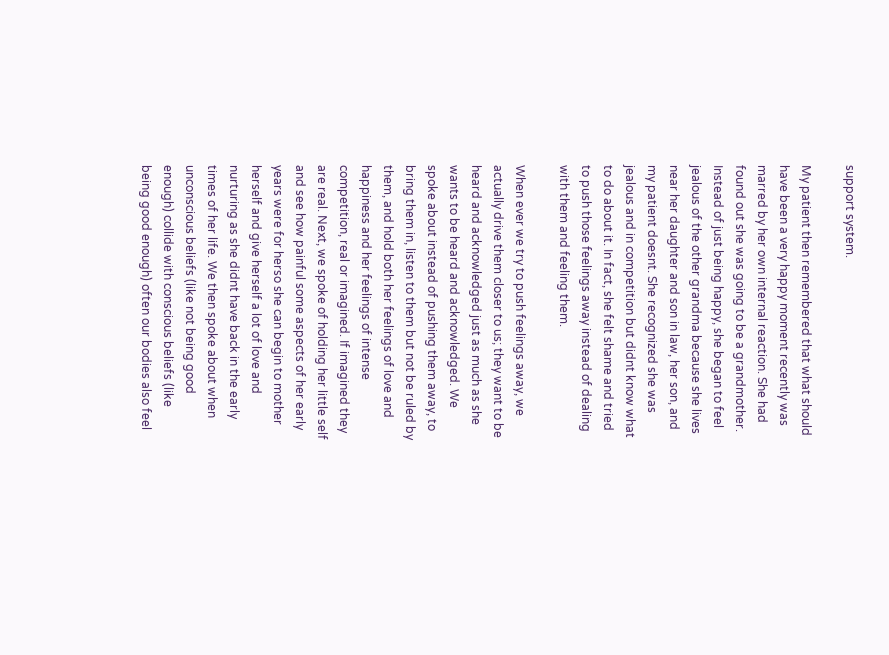support system.

My patient then remembered that what should have been a very happy moment recently was marred by her own internal reaction. She had found out she was going to be a grandmother. Instead of just being happy, she began to feel jealous of the other grandma because she lives near her daughter and son in law, her son, and my patient doesnt. She recognized she was jealous and in competition but didnt know what to do about it. In fact, she felt shame and tried to push those feelings away instead of dealing with them and feeling them.

When ever we try to push feelings away, we actually drive them closer to us; they want to be heard and acknowledged just as much as she wants to be heard and acknowledged. We spoke about instead of pushing them away, to bring them in, listen to them but not be ruled by them, and hold both her feelings of love and happiness and her feelings of intense competition, real or imagined. If imagined they are real. Next, we spoke of holding her little self and see how painful some aspects of her early years were for herso she can begin to mother herself and give herself a lot of love and nurturing as she didnt have back in the early times of her life. We then spoke about when unconscious beliefs (like not being good enough) collide with conscious beliefs (like being good enough) often our bodies also feel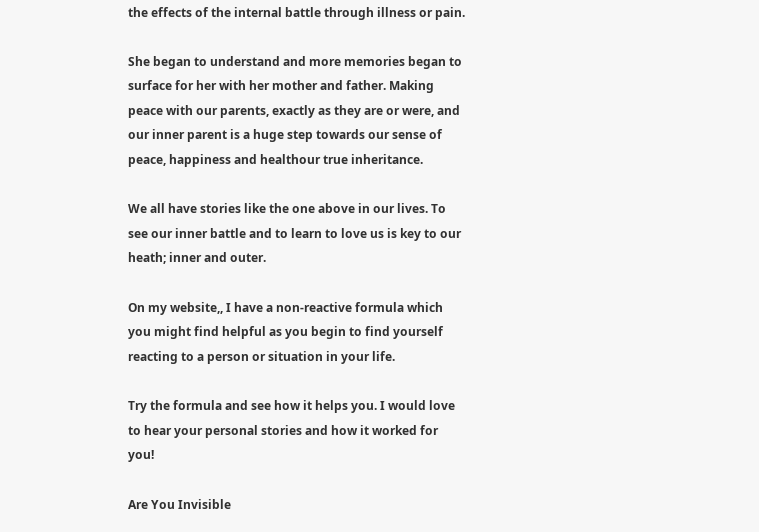the effects of the internal battle through illness or pain.

She began to understand and more memories began to surface for her with her mother and father. Making peace with our parents, exactly as they are or were, and our inner parent is a huge step towards our sense of peace, happiness and healthour true inheritance.

We all have stories like the one above in our lives. To see our inner battle and to learn to love us is key to our heath; inner and outer.

On my website,, I have a non-reactive formula which you might find helpful as you begin to find yourself reacting to a person or situation in your life.

Try the formula and see how it helps you. I would love to hear your personal stories and how it worked for you!

Are You Invisible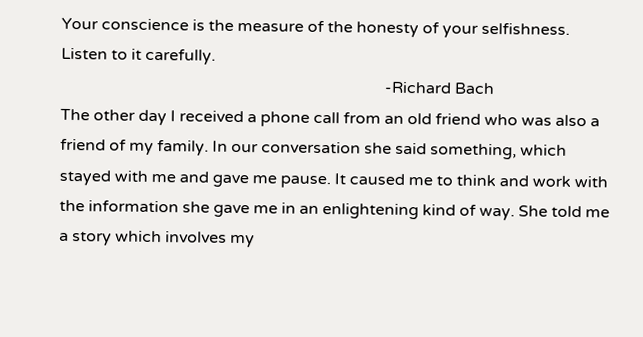Your conscience is the measure of the honesty of your selfishness. Listen to it carefully.
                                                                                 -Richard Bach
The other day I received a phone call from an old friend who was also a friend of my family. In our conversation she said something, which stayed with me and gave me pause. It caused me to think and work with the information she gave me in an enlightening kind of way. She told me a story which involves my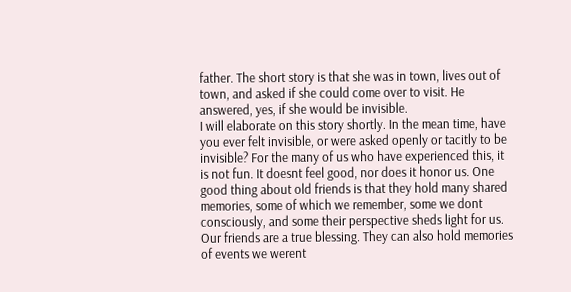father. The short story is that she was in town, lives out of town, and asked if she could come over to visit. He answered, yes, if she would be invisible.
I will elaborate on this story shortly. In the mean time, have you ever felt invisible, or were asked openly or tacitly to be invisible? For the many of us who have experienced this, it is not fun. It doesnt feel good, nor does it honor us. One good thing about old friends is that they hold many shared memories, some of which we remember, some we dont consciously, and some their perspective sheds light for us. Our friends are a true blessing. They can also hold memories of events we werent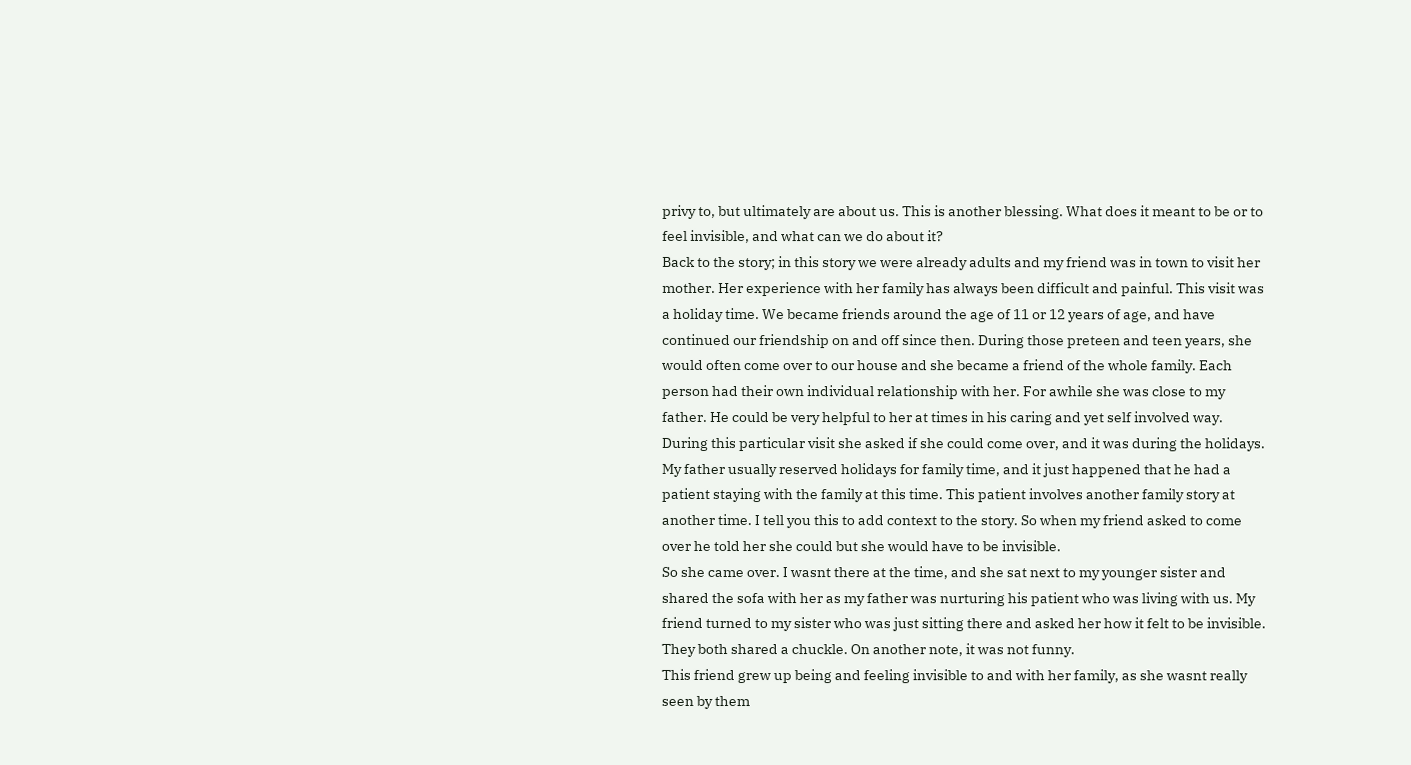privy to, but ultimately are about us. This is another blessing. What does it meant to be or to feel invisible, and what can we do about it?
Back to the story; in this story we were already adults and my friend was in town to visit her mother. Her experience with her family has always been difficult and painful. This visit was a holiday time. We became friends around the age of 11 or 12 years of age, and have continued our friendship on and off since then. During those preteen and teen years, she would often come over to our house and she became a friend of the whole family. Each person had their own individual relationship with her. For awhile she was close to my father. He could be very helpful to her at times in his caring and yet self involved way. During this particular visit she asked if she could come over, and it was during the holidays. My father usually reserved holidays for family time, and it just happened that he had a patient staying with the family at this time. This patient involves another family story at another time. I tell you this to add context to the story. So when my friend asked to come over he told her she could but she would have to be invisible.
So she came over. I wasnt there at the time, and she sat next to my younger sister and shared the sofa with her as my father was nurturing his patient who was living with us. My friend turned to my sister who was just sitting there and asked her how it felt to be invisible. They both shared a chuckle. On another note, it was not funny.
This friend grew up being and feeling invisible to and with her family, as she wasnt really seen by them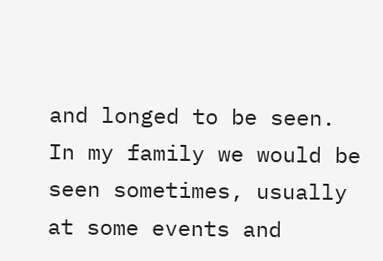and longed to be seen. In my family we would be seen sometimes, usually at some events and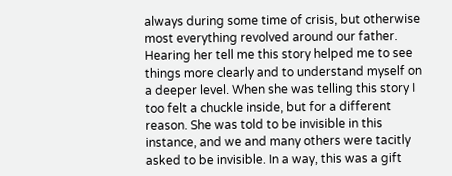always during some time of crisis, but otherwise most everything revolved around our father. Hearing her tell me this story helped me to see things more clearly and to understand myself on a deeper level. When she was telling this story I too felt a chuckle inside, but for a different reason. She was told to be invisible in this instance, and we and many others were tacitly asked to be invisible. In a way, this was a gift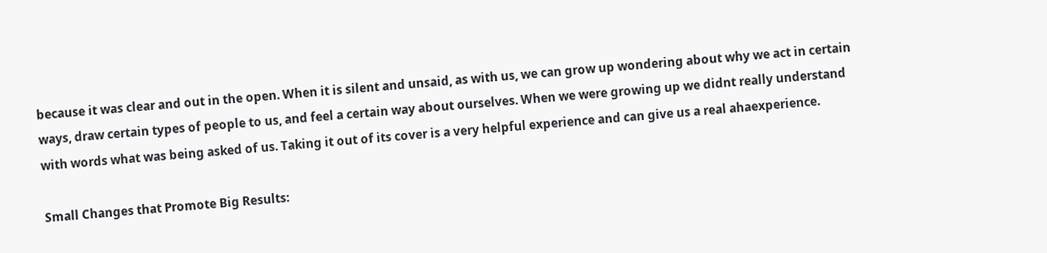because it was clear and out in the open. When it is silent and unsaid, as with us, we can grow up wondering about why we act in certain ways, draw certain types of people to us, and feel a certain way about ourselves. When we were growing up we didnt really understand with words what was being asked of us. Taking it out of its cover is a very helpful experience and can give us a real ahaexperience.

Small Changes that Promote Big Results: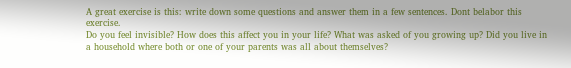A great exercise is this: write down some questions and answer them in a few sentences. Dont belabor this exercise.
Do you feel invisible? How does this affect you in your life? What was asked of you growing up? Did you live in a household where both or one of your parents was all about themselves?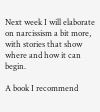Next week I will elaborate on narcissism a bit more, with stories that show where and how it can begin.

A book I recommend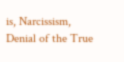is, Narcissism, Denial of the True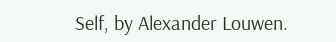Self, by Alexander Louwen.